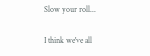Slow your roll...

I think we've all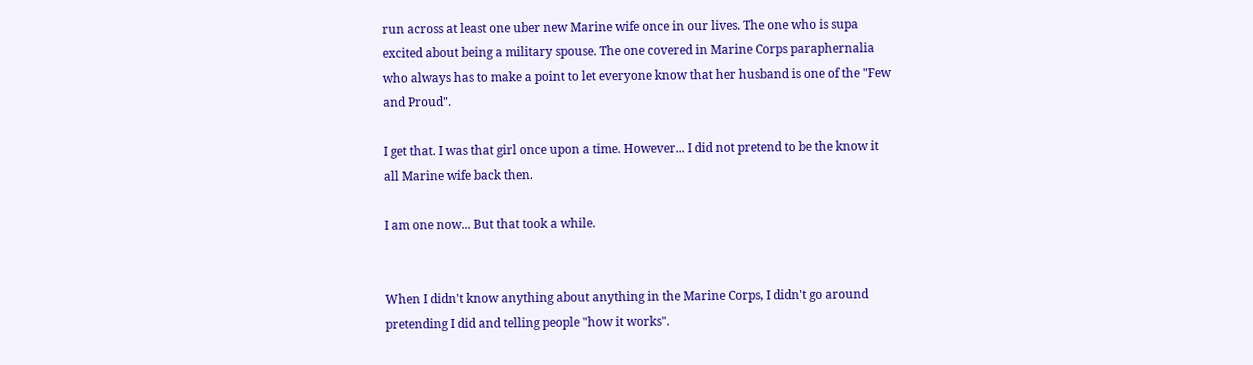run across at least one uber new Marine wife once in our lives. The one who is supa excited about being a military spouse. The one covered in Marine Corps paraphernalia who always has to make a point to let everyone know that her husband is one of the "Few and Proud".

I get that. I was that girl once upon a time. However... I did not pretend to be the know it all Marine wife back then.

I am one now... But that took a while.


When I didn't know anything about anything in the Marine Corps, I didn't go around pretending I did and telling people "how it works".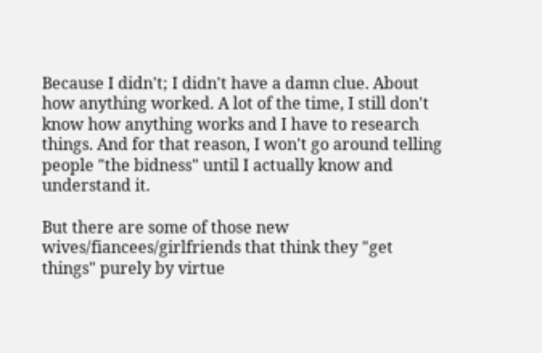Because I didn't; I didn't have a damn clue. About how anything worked. A lot of the time, I still don't know how anything works and I have to research things. And for that reason, I won't go around telling people "the bidness" until I actually know and understand it.

But there are some of those new wives/fiancees/girlfriends that think they "get things" purely by virtue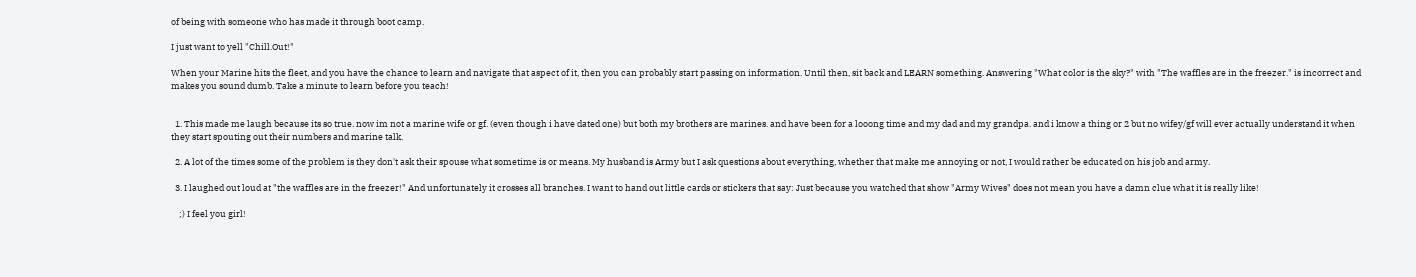of being with someone who has made it through boot camp.

I just want to yell "Chill.Out!"

When your Marine hits the fleet, and you have the chance to learn and navigate that aspect of it, then you can probably start passing on information. Until then, sit back and LEARN something. Answering "What color is the sky?" with "The waffles are in the freezer." is incorrect and makes you sound dumb. Take a minute to learn before you teach!


  1. This made me laugh because its so true. now im not a marine wife or gf. (even though i have dated one) but both my brothers are marines. and have been for a looong time and my dad and my grandpa. and i know a thing or 2 but no wifey/gf will ever actually understand it when they start spouting out their numbers and marine talk.

  2. A lot of the times some of the problem is they don't ask their spouse what sometime is or means. My husband is Army but I ask questions about everything, whether that make me annoying or not, I would rather be educated on his job and army.

  3. I laughed out loud at "the waffles are in the freezer!" And unfortunately it crosses all branches. I want to hand out little cards or stickers that say: Just because you watched that show "Army Wives" does not mean you have a damn clue what it is really like!

    ;) I feel you girl!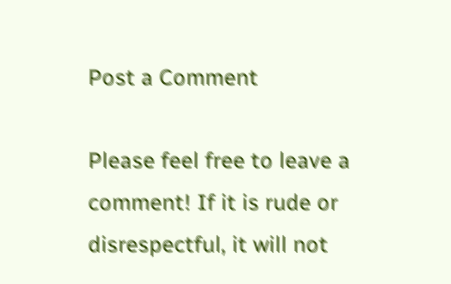Post a Comment

Please feel free to leave a comment! If it is rude or disrespectful, it will not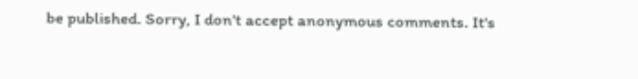be published. Sorry, I don't accept anonymous comments. It's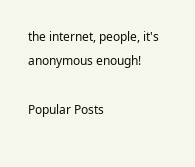the internet, people, it's anonymous enough!

Popular Posts